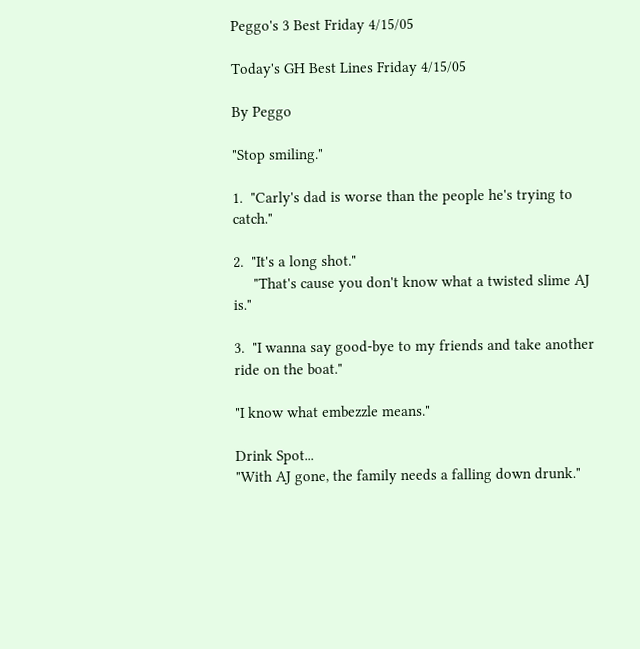Peggo's 3 Best Friday 4/15/05

Today's GH Best Lines Friday 4/15/05

By Peggo

"Stop smiling."

1.  "Carly's dad is worse than the people he's trying to catch."

2.  "It's a long shot."
     "That's cause you don't know what a twisted slime AJ is."

3.  "I wanna say good-bye to my friends and take another ride on the boat."

"I know what embezzle means."

Drink Spot...
"With AJ gone, the family needs a falling down drunk."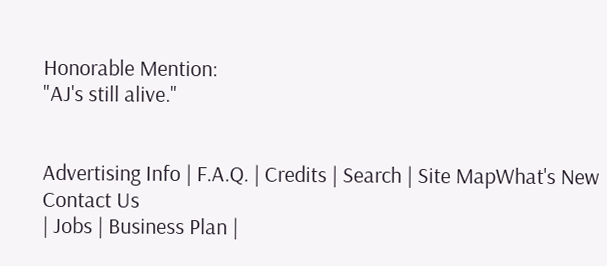Honorable Mention:
"AJ's still alive."


Advertising Info | F.A.Q. | Credits | Search | Site MapWhat's New
Contact Us
| Jobs | Business Plan |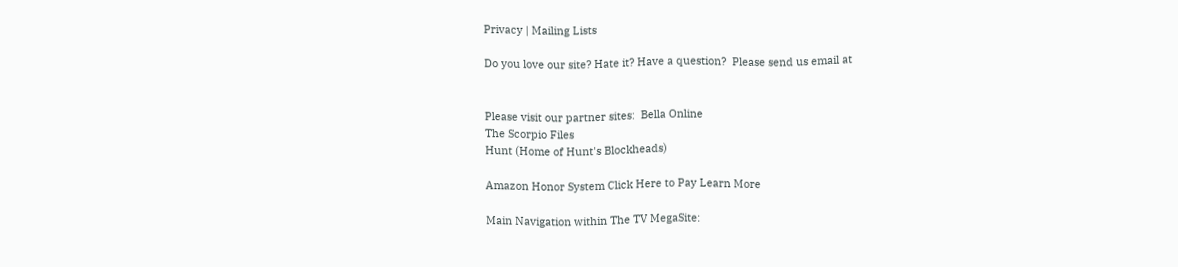Privacy | Mailing Lists

Do you love our site? Hate it? Have a question?  Please send us email at


Please visit our partner sites:  Bella Online
The Scorpio Files
Hunt (Home of Hunt's Blockheads)

Amazon Honor System Click Here to Pay Learn More

Main Navigation within The TV MegaSite: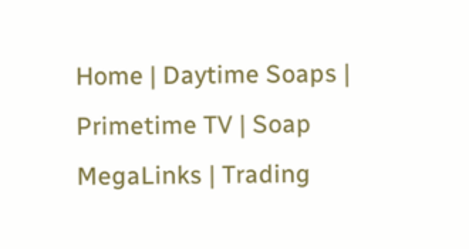Home | Daytime Soaps | Primetime TV | Soap MegaLinks | Trading